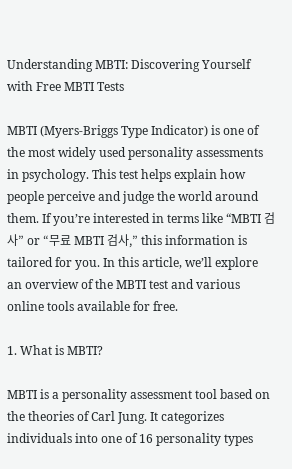Understanding MBTI: Discovering Yourself with Free MBTI Tests

MBTI (Myers-Briggs Type Indicator) is one of the most widely used personality assessments in psychology. This test helps explain how people perceive and judge the world around them. If you’re interested in terms like “MBTI 검사” or “무료 MBTI 검사,” this information is tailored for you. In this article, we’ll explore an overview of the MBTI test and various online tools available for free.

1. What is MBTI?

MBTI is a personality assessment tool based on the theories of Carl Jung. It categorizes individuals into one of 16 personality types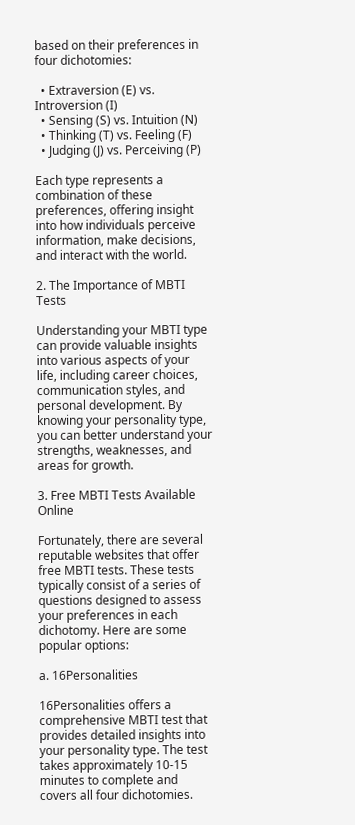based on their preferences in four dichotomies:

  • Extraversion (E) vs. Introversion (I)
  • Sensing (S) vs. Intuition (N)
  • Thinking (T) vs. Feeling (F)
  • Judging (J) vs. Perceiving (P)

Each type represents a combination of these preferences, offering insight into how individuals perceive information, make decisions, and interact with the world.

2. The Importance of MBTI Tests

Understanding your MBTI type can provide valuable insights into various aspects of your life, including career choices, communication styles, and personal development. By knowing your personality type, you can better understand your strengths, weaknesses, and areas for growth.

3. Free MBTI Tests Available Online

Fortunately, there are several reputable websites that offer free MBTI tests. These tests typically consist of a series of questions designed to assess your preferences in each dichotomy. Here are some popular options:

a. 16Personalities

16Personalities offers a comprehensive MBTI test that provides detailed insights into your personality type. The test takes approximately 10-15 minutes to complete and covers all four dichotomies.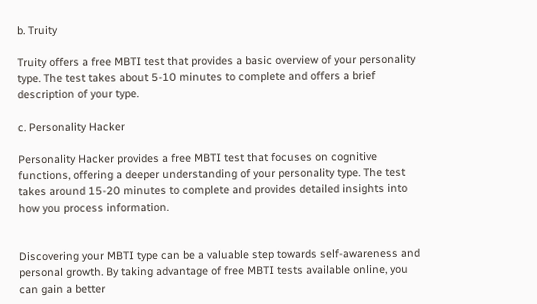b. Truity

Truity offers a free MBTI test that provides a basic overview of your personality type. The test takes about 5-10 minutes to complete and offers a brief description of your type.

c. Personality Hacker

Personality Hacker provides a free MBTI test that focuses on cognitive functions, offering a deeper understanding of your personality type. The test takes around 15-20 minutes to complete and provides detailed insights into how you process information.


Discovering your MBTI type can be a valuable step towards self-awareness and personal growth. By taking advantage of free MBTI tests available online, you can gain a better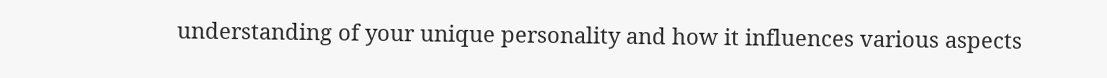understanding of your unique personality and how it influences various aspects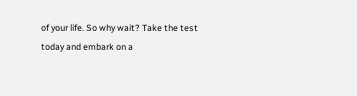of your life. So why wait? Take the test today and embark on a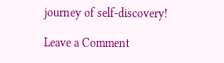journey of self-discovery!

Leave a Comment